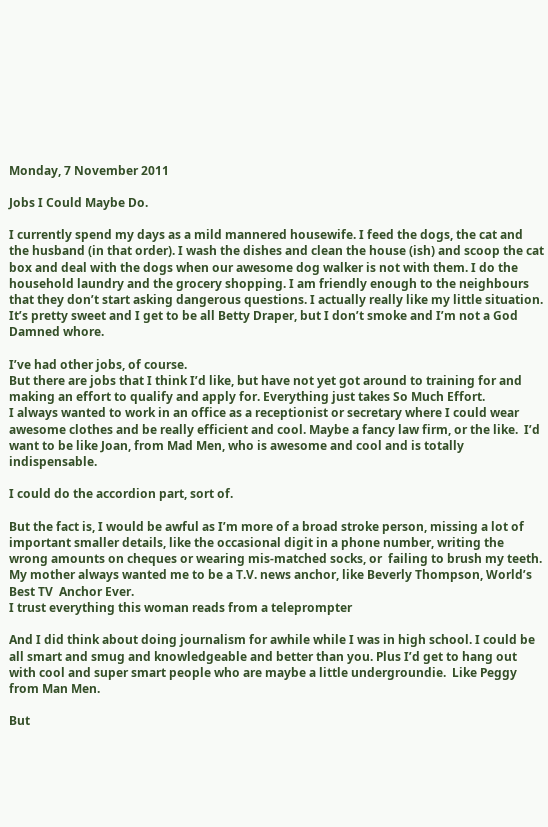Monday, 7 November 2011

Jobs I Could Maybe Do.

I currently spend my days as a mild mannered housewife. I feed the dogs, the cat and the husband (in that order). I wash the dishes and clean the house (ish) and scoop the cat box and deal with the dogs when our awesome dog walker is not with them. I do the household laundry and the grocery shopping. I am friendly enough to the neighbours that they don’t start asking dangerous questions. I actually really like my little situation. It’s pretty sweet and I get to be all Betty Draper, but I don’t smoke and I’m not a God Damned whore.

I’ve had other jobs, of course.
But there are jobs that I think I’d like, but have not yet got around to training for and making an effort to qualify and apply for. Everything just takes So Much Effort.
I always wanted to work in an office as a receptionist or secretary where I could wear awesome clothes and be really efficient and cool. Maybe a fancy law firm, or the like.  I’d want to be like Joan, from Mad Men, who is awesome and cool and is totally indispensable.

I could do the accordion part, sort of.

But the fact is, I would be awful as I’m more of a broad stroke person, missing a lot of important smaller details, like the occasional digit in a phone number, writing the wrong amounts on cheques or wearing mis-matched socks, or  failing to brush my teeth.
My mother always wanted me to be a T.V. news anchor, like Beverly Thompson, World’s Best TV  Anchor Ever.
I trust everything this woman reads from a teleprompter

And I did think about doing journalism for awhile while I was in high school. I could be all smart and smug and knowledgeable and better than you. Plus I’d get to hang out with cool and super smart people who are maybe a little undergroundie.  Like Peggy from Man Men.

But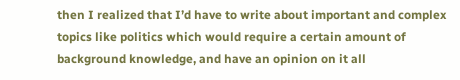then I realized that I’d have to write about important and complex topics like politics which would require a certain amount of background knowledge, and have an opinion on it all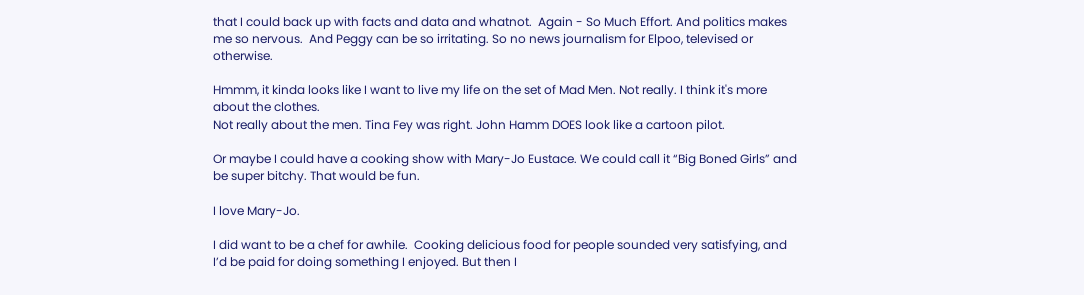that I could back up with facts and data and whatnot.  Again - So Much Effort. And politics makes me so nervous.  And Peggy can be so irritating. So no news journalism for Elpoo, televised or otherwise.

Hmmm, it kinda looks like I want to live my life on the set of Mad Men. Not really. I think it's more about the clothes.
Not really about the men. Tina Fey was right. John Hamm DOES look like a cartoon pilot.

Or maybe I could have a cooking show with Mary-Jo Eustace. We could call it “Big Boned Girls” and be super bitchy. That would be fun.

I love Mary-Jo.

I did want to be a chef for awhile.  Cooking delicious food for people sounded very satisfying, and I’d be paid for doing something I enjoyed. But then I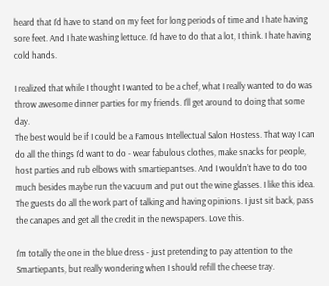heard that I’d have to stand on my feet for long periods of time and I hate having sore feet. And I hate washing lettuce. I’d have to do that a lot, I think. I hate having cold hands.

I realized that while I thought I wanted to be a chef, what I really wanted to do was throw awesome dinner parties for my friends. I’ll get around to doing that some day.
The best would be if I could be a Famous Intellectual Salon Hostess. That way I can do all the things I’d want to do - wear fabulous clothes, make snacks for people, host parties and rub elbows with smartiepantses. And I wouldn’t have to do too much besides maybe run the vacuum and put out the wine glasses. I like this idea. The guests do all the work part of talking and having opinions. I just sit back, pass the canapes and get all the credit in the newspapers. Love this.

I'm totally the one in the blue dress - just pretending to pay attention to the Smartiepants, but really wondering when I should refill the cheese tray.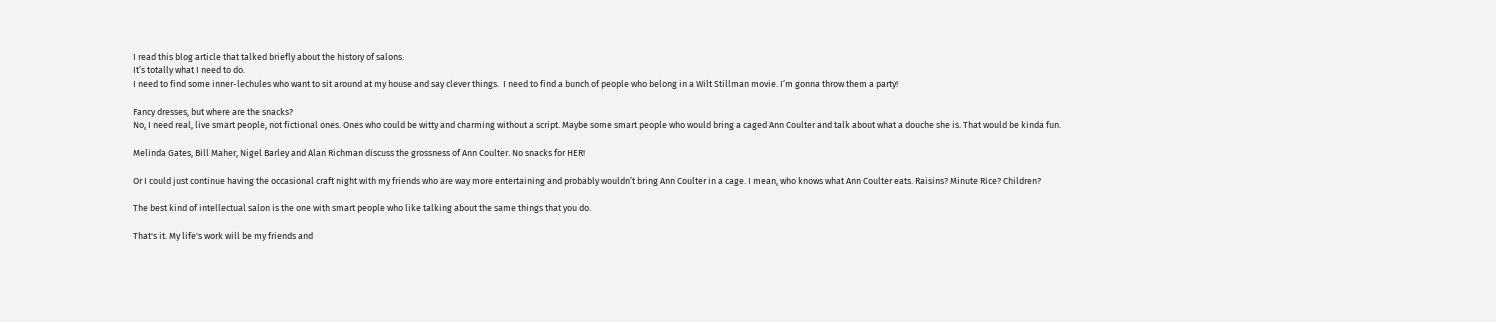I read this blog article that talked briefly about the history of salons.
It’s totally what I need to do.
I need to find some inner-lechules who want to sit around at my house and say clever things.  I need to find a bunch of people who belong in a Wilt Stillman movie. I’m gonna throw them a party!

Fancy dresses, but where are the snacks?
No, I need real, live smart people, not fictional ones. Ones who could be witty and charming without a script. Maybe some smart people who would bring a caged Ann Coulter and talk about what a douche she is. That would be kinda fun.

Melinda Gates, Bill Maher, Nigel Barley and Alan Richman discuss the grossness of Ann Coulter. No snacks for HER!

Or I could just continue having the occasional craft night with my friends who are way more entertaining and probably wouldn’t bring Ann Coulter in a cage. I mean, who knows what Ann Coulter eats. Raisins? Minute Rice? Children?

The best kind of intellectual salon is the one with smart people who like talking about the same things that you do.

That's it. My life's work will be my friends and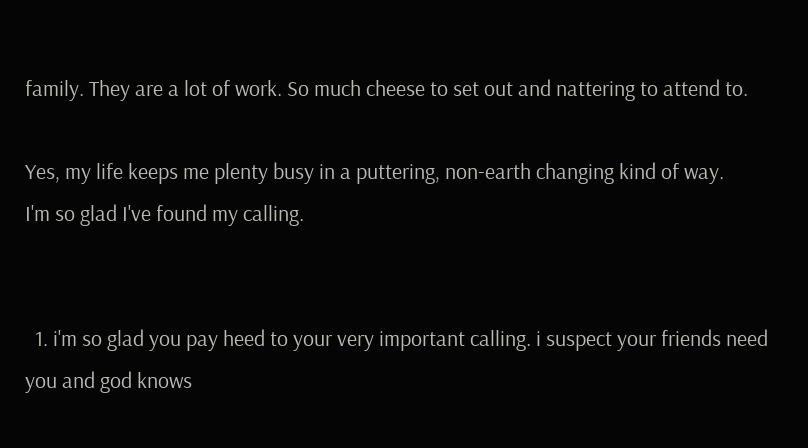family. They are a lot of work. So much cheese to set out and nattering to attend to.

Yes, my life keeps me plenty busy in a puttering, non-earth changing kind of way.
I'm so glad I've found my calling.


  1. i'm so glad you pay heed to your very important calling. i suspect your friends need you and god knows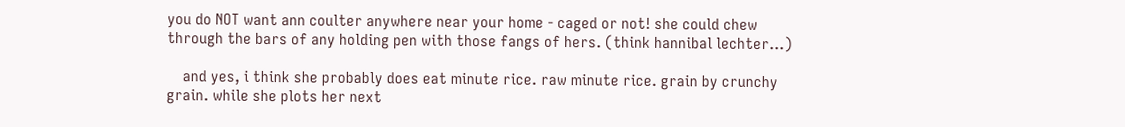you do NOT want ann coulter anywhere near your home - caged or not! she could chew through the bars of any holding pen with those fangs of hers. (think hannibal lechter...)

    and yes, i think she probably does eat minute rice. raw minute rice. grain by crunchy grain. while she plots her next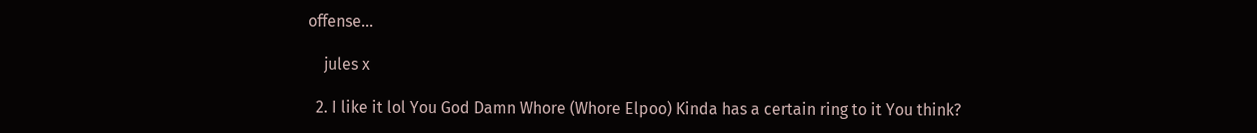offense...

    jules x

  2. I like it lol You God Damn Whore (Whore Elpoo) Kinda has a certain ring to it You think?